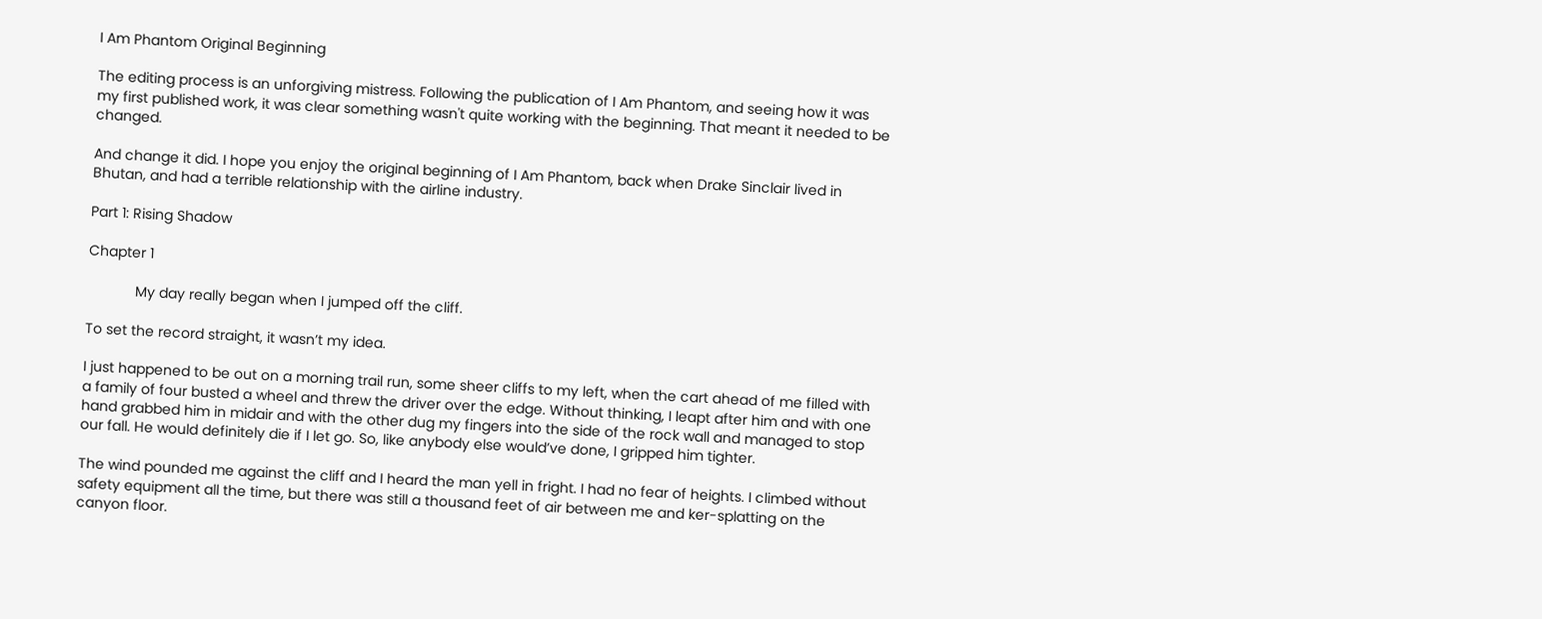I Am Phantom Original Beginning

The editing process is an unforgiving mistress. Following the publication of I Am Phantom, and seeing how it was my first published work, it was clear something wasn't quite working with the beginning. That meant it needed to be changed.

And change it did. I hope you enjoy the original beginning of I Am Phantom, back when Drake Sinclair lived in Bhutan, and had a terrible relationship with the airline industry.

Part 1: Rising Shadow

Chapter 1

            My day really began when I jumped off the cliff.

To set the record straight, it wasn’t my idea.

I just happened to be out on a morning trail run, some sheer cliffs to my left, when the cart ahead of me filled with a family of four busted a wheel and threw the driver over the edge. Without thinking, I leapt after him and with one hand grabbed him in midair and with the other dug my fingers into the side of the rock wall and managed to stop our fall. He would definitely die if I let go. So, like anybody else would’ve done, I gripped him tighter.

The wind pounded me against the cliff and I heard the man yell in fright. I had no fear of heights. I climbed without safety equipment all the time, but there was still a thousand feet of air between me and ker-splatting on the canyon floor.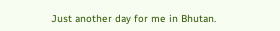Just another day for me in Bhutan.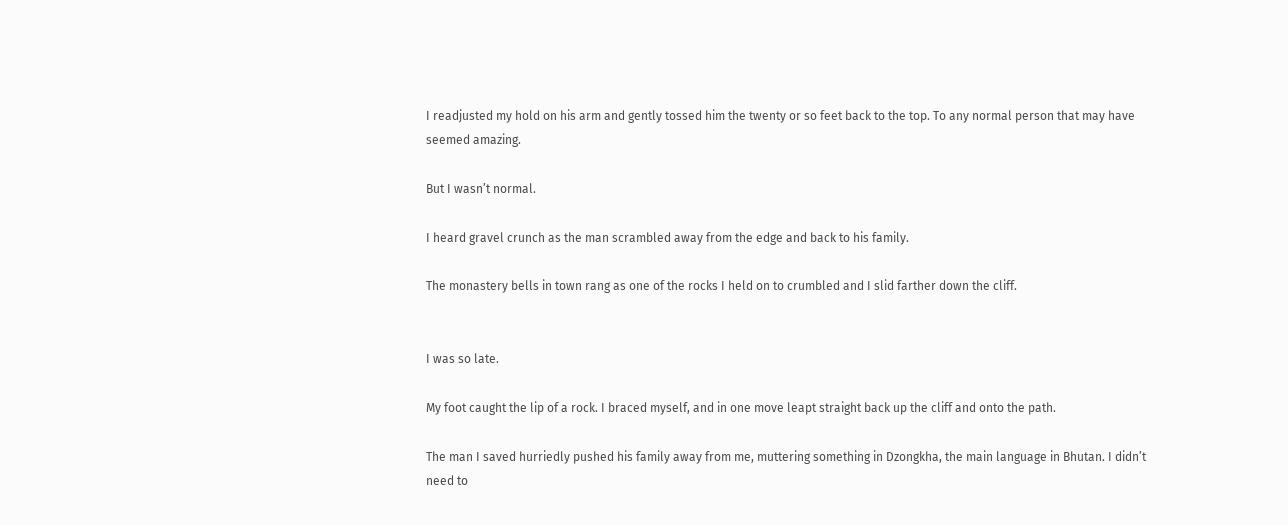I readjusted my hold on his arm and gently tossed him the twenty or so feet back to the top. To any normal person that may have seemed amazing.

But I wasn’t normal.

I heard gravel crunch as the man scrambled away from the edge and back to his family.

The monastery bells in town rang as one of the rocks I held on to crumbled and I slid farther down the cliff.


I was so late.

My foot caught the lip of a rock. I braced myself, and in one move leapt straight back up the cliff and onto the path.

The man I saved hurriedly pushed his family away from me, muttering something in Dzongkha, the main language in Bhutan. I didn’t need to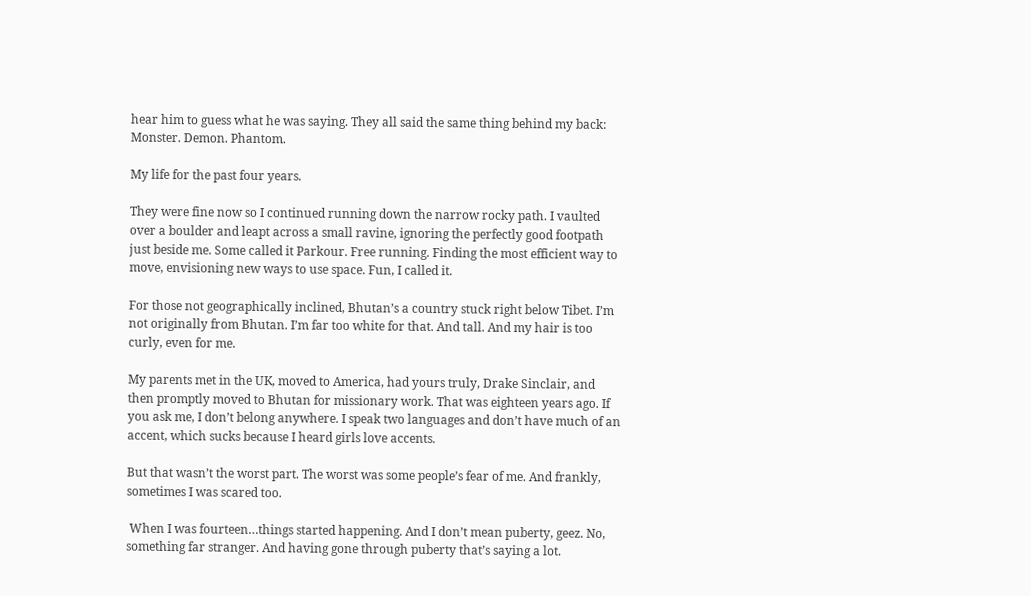hear him to guess what he was saying. They all said the same thing behind my back: Monster. Demon. Phantom.

My life for the past four years.

They were fine now so I continued running down the narrow rocky path. I vaulted over a boulder and leapt across a small ravine, ignoring the perfectly good footpath just beside me. Some called it Parkour. Free running. Finding the most efficient way to move, envisioning new ways to use space. Fun, I called it.

For those not geographically inclined, Bhutan’s a country stuck right below Tibet. I’m not originally from Bhutan. I’m far too white for that. And tall. And my hair is too curly, even for me.

My parents met in the UK, moved to America, had yours truly, Drake Sinclair, and then promptly moved to Bhutan for missionary work. That was eighteen years ago. If you ask me, I don’t belong anywhere. I speak two languages and don’t have much of an accent, which sucks because I heard girls love accents.

But that wasn’t the worst part. The worst was some people’s fear of me. And frankly, sometimes I was scared too.

 When I was fourteen…things started happening. And I don’t mean puberty, geez. No, something far stranger. And having gone through puberty that’s saying a lot.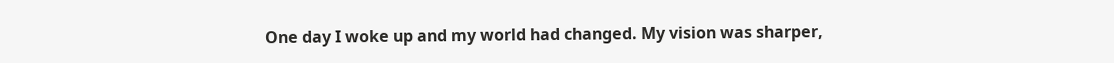One day I woke up and my world had changed. My vision was sharper,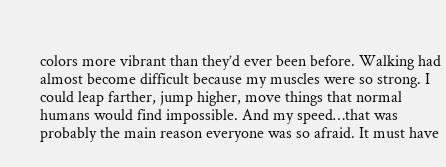colors more vibrant than they’d ever been before. Walking had almost become difficult because my muscles were so strong. I could leap farther, jump higher, move things that normal humans would find impossible. And my speed…that was probably the main reason everyone was so afraid. It must have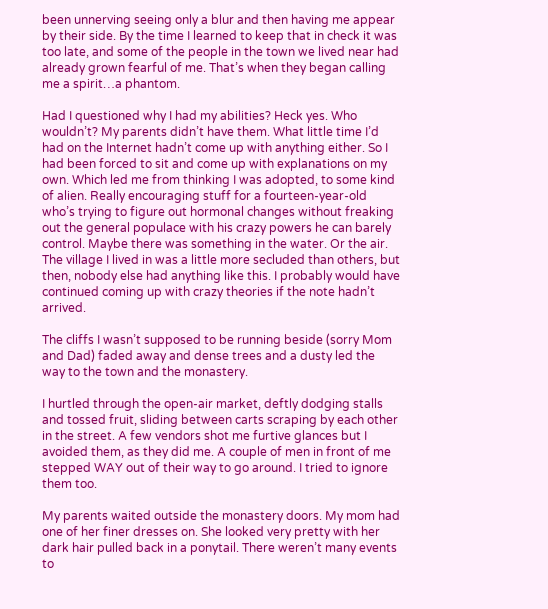been unnerving seeing only a blur and then having me appear by their side. By the time I learned to keep that in check it was too late, and some of the people in the town we lived near had already grown fearful of me. That’s when they began calling me a spirit…a phantom.

Had I questioned why I had my abilities? Heck yes. Who wouldn’t? My parents didn’t have them. What little time I’d had on the Internet hadn’t come up with anything either. So I had been forced to sit and come up with explanations on my own. Which led me from thinking I was adopted, to some kind of alien. Really encouraging stuff for a fourteen-year-old who’s trying to figure out hormonal changes without freaking out the general populace with his crazy powers he can barely control. Maybe there was something in the water. Or the air. The village I lived in was a little more secluded than others, but then, nobody else had anything like this. I probably would have continued coming up with crazy theories if the note hadn’t arrived.

The cliffs I wasn’t supposed to be running beside (sorry Mom and Dad) faded away and dense trees and a dusty led the way to the town and the monastery.

I hurtled through the open-air market, deftly dodging stalls and tossed fruit, sliding between carts scraping by each other in the street. A few vendors shot me furtive glances but I avoided them, as they did me. A couple of men in front of me stepped WAY out of their way to go around. I tried to ignore them too.

My parents waited outside the monastery doors. My mom had one of her finer dresses on. She looked very pretty with her dark hair pulled back in a ponytail. There weren’t many events to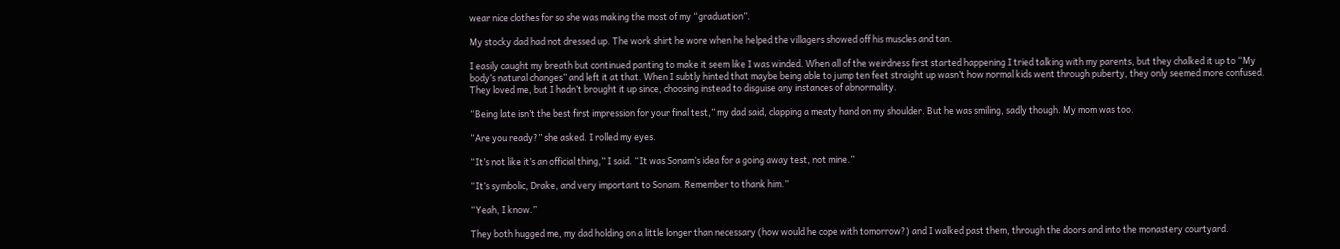wear nice clothes for so she was making the most of my “graduation”.

My stocky dad had not dressed up. The work shirt he wore when he helped the villagers showed off his muscles and tan.

I easily caught my breath but continued panting to make it seem like I was winded. When all of the weirdness first started happening I tried talking with my parents, but they chalked it up to “My body’s natural changes” and left it at that. When I subtly hinted that maybe being able to jump ten feet straight up wasn’t how normal kids went through puberty, they only seemed more confused. They loved me, but I hadn’t brought it up since, choosing instead to disguise any instances of abnormality.

“Being late isn’t the best first impression for your final test,” my dad said, clapping a meaty hand on my shoulder. But he was smiling, sadly though. My mom was too.

“Are you ready?” she asked. I rolled my eyes.

“It’s not like it’s an official thing,” I said. “It was Sonam’s idea for a going away test, not mine.”

“It’s symbolic, Drake, and very important to Sonam. Remember to thank him.”

“Yeah, I know.”

They both hugged me, my dad holding on a little longer than necessary (how would he cope with tomorrow?) and I walked past them, through the doors and into the monastery courtyard.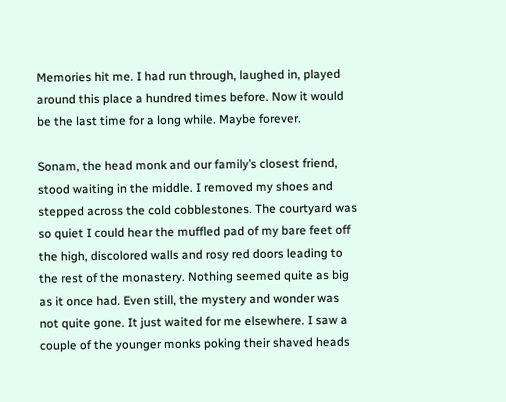Memories hit me. I had run through, laughed in, played around this place a hundred times before. Now it would be the last time for a long while. Maybe forever.

Sonam, the head monk and our family’s closest friend, stood waiting in the middle. I removed my shoes and stepped across the cold cobblestones. The courtyard was so quiet I could hear the muffled pad of my bare feet off the high, discolored walls and rosy red doors leading to the rest of the monastery. Nothing seemed quite as big as it once had. Even still, the mystery and wonder was not quite gone. It just waited for me elsewhere. I saw a couple of the younger monks poking their shaved heads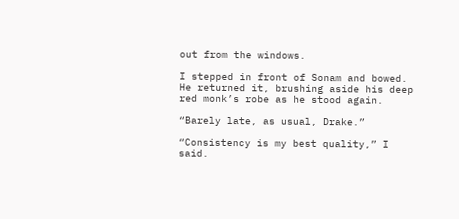out from the windows.

I stepped in front of Sonam and bowed. He returned it, brushing aside his deep red monk’s robe as he stood again.

“Barely late, as usual, Drake.”

“Consistency is my best quality,” I said.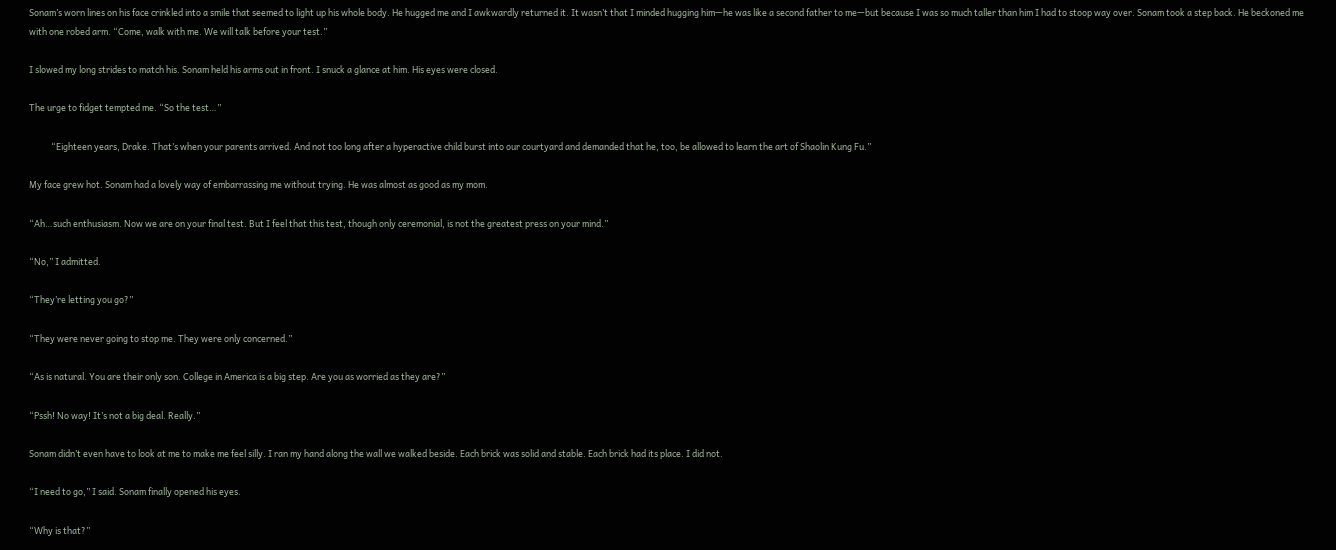Sonam’s worn lines on his face crinkled into a smile that seemed to light up his whole body. He hugged me and I awkwardly returned it. It wasn’t that I minded hugging him—he was like a second father to me—but because I was so much taller than him I had to stoop way over. Sonam took a step back. He beckoned me with one robed arm. “Come, walk with me. We will talk before your test.”

I slowed my long strides to match his. Sonam held his arms out in front. I snuck a glance at him. His eyes were closed.

The urge to fidget tempted me. “So the test…”

           “Eighteen years, Drake. That’s when your parents arrived. And not too long after a hyperactive child burst into our courtyard and demanded that he, too, be allowed to learn the art of Shaolin Kung Fu.”

My face grew hot. Sonam had a lovely way of embarrassing me without trying. He was almost as good as my mom.

“Ah…such enthusiasm. Now we are on your final test. But I feel that this test, though only ceremonial, is not the greatest press on your mind.”

“No,” I admitted.

“They’re letting you go?”

“They were never going to stop me. They were only concerned.”

“As is natural. You are their only son. College in America is a big step. Are you as worried as they are?”

“Pssh! No way! It’s not a big deal. Really.”

Sonam didn’t even have to look at me to make me feel silly. I ran my hand along the wall we walked beside. Each brick was solid and stable. Each brick had its place. I did not.

“I need to go,” I said. Sonam finally opened his eyes.

“Why is that?”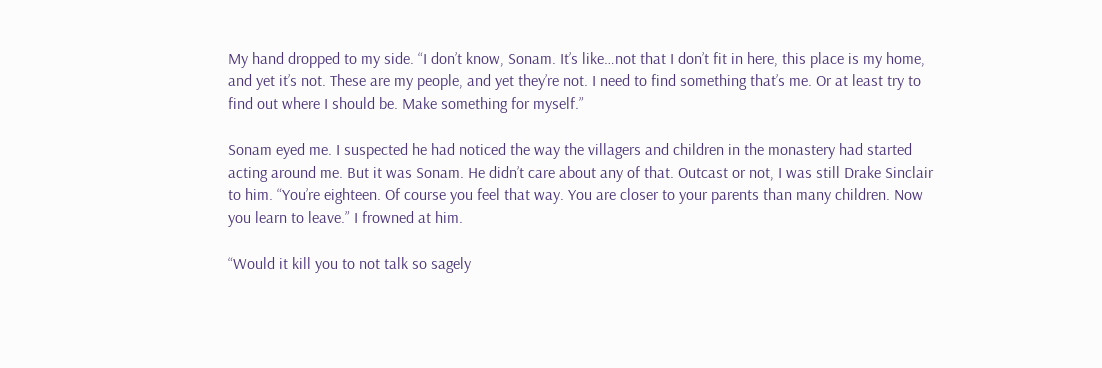My hand dropped to my side. “I don’t know, Sonam. It’s like…not that I don’t fit in here, this place is my home, and yet it’s not. These are my people, and yet they’re not. I need to find something that’s me. Or at least try to find out where I should be. Make something for myself.”

Sonam eyed me. I suspected he had noticed the way the villagers and children in the monastery had started acting around me. But it was Sonam. He didn’t care about any of that. Outcast or not, I was still Drake Sinclair to him. “You’re eighteen. Of course you feel that way. You are closer to your parents than many children. Now you learn to leave.” I frowned at him.

“Would it kill you to not talk so sagely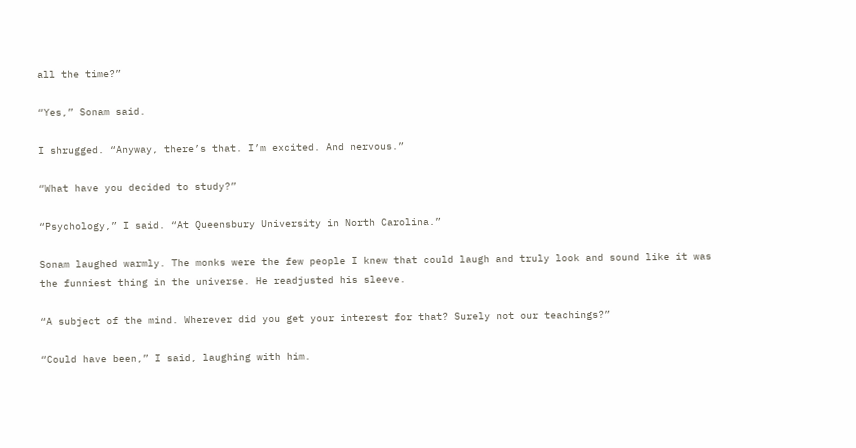all the time?”

“Yes,” Sonam said.

I shrugged. “Anyway, there’s that. I’m excited. And nervous.”

“What have you decided to study?”

“Psychology,” I said. “At Queensbury University in North Carolina.”

Sonam laughed warmly. The monks were the few people I knew that could laugh and truly look and sound like it was the funniest thing in the universe. He readjusted his sleeve.

“A subject of the mind. Wherever did you get your interest for that? Surely not our teachings?”

“Could have been,” I said, laughing with him.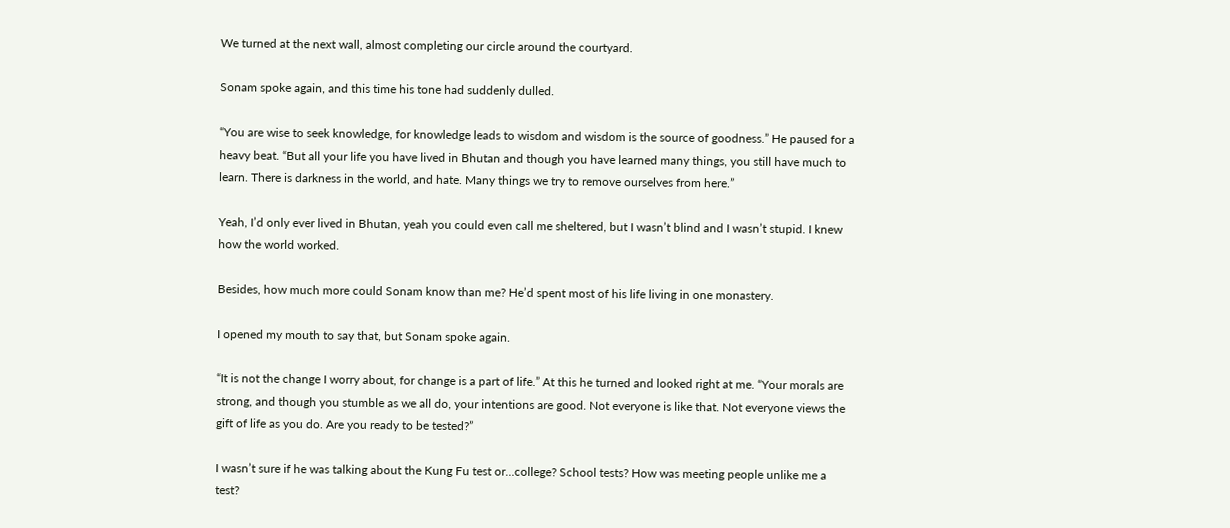We turned at the next wall, almost completing our circle around the courtyard.

Sonam spoke again, and this time his tone had suddenly dulled.

“You are wise to seek knowledge, for knowledge leads to wisdom and wisdom is the source of goodness.” He paused for a heavy beat. “But all your life you have lived in Bhutan and though you have learned many things, you still have much to learn. There is darkness in the world, and hate. Many things we try to remove ourselves from here.”

Yeah, I’d only ever lived in Bhutan, yeah you could even call me sheltered, but I wasn’t blind and I wasn’t stupid. I knew how the world worked.

Besides, how much more could Sonam know than me? He’d spent most of his life living in one monastery.

I opened my mouth to say that, but Sonam spoke again.

“It is not the change I worry about, for change is a part of life.” At this he turned and looked right at me. “Your morals are strong, and though you stumble as we all do, your intentions are good. Not everyone is like that. Not everyone views the gift of life as you do. Are you ready to be tested?”

I wasn’t sure if he was talking about the Kung Fu test or…college? School tests? How was meeting people unlike me a test?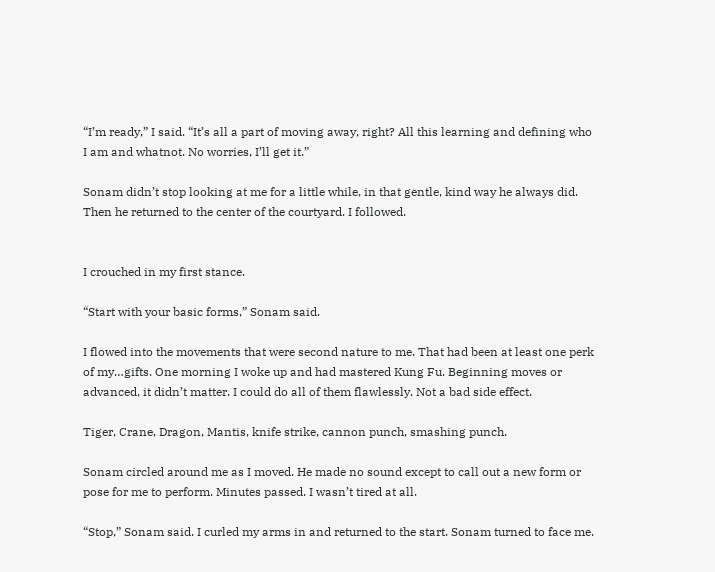“I’m ready,” I said. “It’s all a part of moving away, right? All this learning and defining who I am and whatnot. No worries, I’ll get it.”

Sonam didn’t stop looking at me for a little while, in that gentle, kind way he always did. Then he returned to the center of the courtyard. I followed.


I crouched in my first stance.

“Start with your basic forms,” Sonam said.

I flowed into the movements that were second nature to me. That had been at least one perk of my…gifts. One morning I woke up and had mastered Kung Fu. Beginning moves or advanced, it didn’t matter. I could do all of them flawlessly. Not a bad side effect.

Tiger, Crane, Dragon, Mantis, knife strike, cannon punch, smashing punch.

Sonam circled around me as I moved. He made no sound except to call out a new form or pose for me to perform. Minutes passed. I wasn’t tired at all.

“Stop,” Sonam said. I curled my arms in and returned to the start. Sonam turned to face me.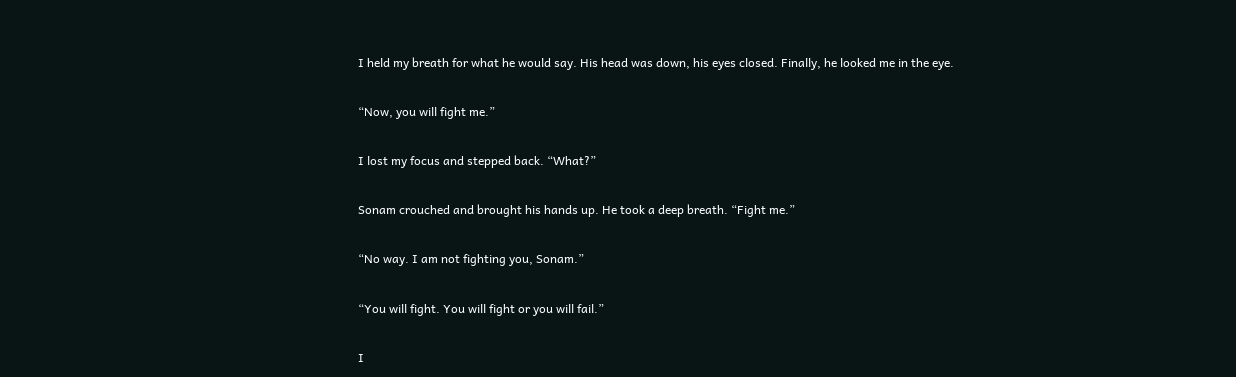I held my breath for what he would say. His head was down, his eyes closed. Finally, he looked me in the eye.

“Now, you will fight me.”

I lost my focus and stepped back. “What?”

Sonam crouched and brought his hands up. He took a deep breath. “Fight me.”

“No way. I am not fighting you, Sonam.”

“You will fight. You will fight or you will fail.”

I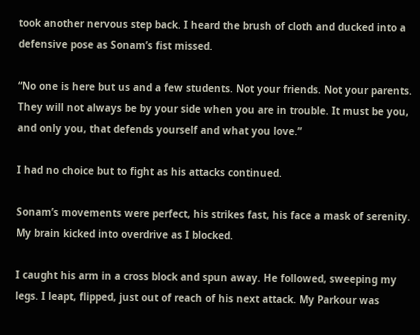took another nervous step back. I heard the brush of cloth and ducked into a defensive pose as Sonam’s fist missed.

“No one is here but us and a few students. Not your friends. Not your parents. They will not always be by your side when you are in trouble. It must be you, and only you, that defends yourself and what you love.”

I had no choice but to fight as his attacks continued.

Sonam’s movements were perfect, his strikes fast, his face a mask of serenity. My brain kicked into overdrive as I blocked.

I caught his arm in a cross block and spun away. He followed, sweeping my legs. I leapt, flipped, just out of reach of his next attack. My Parkour was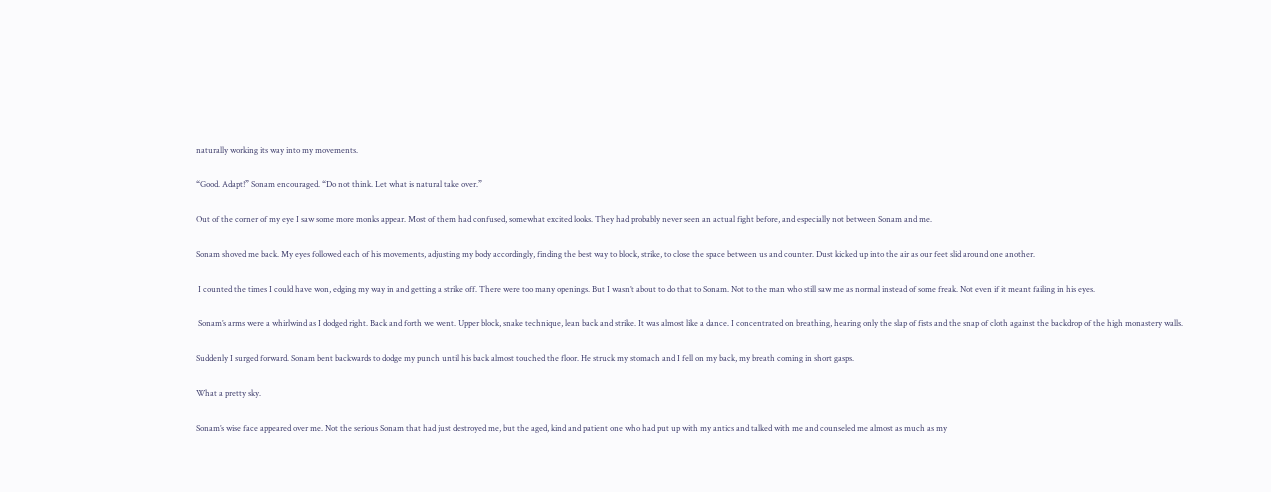naturally working its way into my movements.

“Good. Adapt!” Sonam encouraged. “Do not think. Let what is natural take over.”

Out of the corner of my eye I saw some more monks appear. Most of them had confused, somewhat excited looks. They had probably never seen an actual fight before, and especially not between Sonam and me.

Sonam shoved me back. My eyes followed each of his movements, adjusting my body accordingly, finding the best way to block, strike, to close the space between us and counter. Dust kicked up into the air as our feet slid around one another.

 I counted the times I could have won, edging my way in and getting a strike off. There were too many openings. But I wasn’t about to do that to Sonam. Not to the man who still saw me as normal instead of some freak. Not even if it meant failing in his eyes.

 Sonam’s arms were a whirlwind as I dodged right. Back and forth we went. Upper block, snake technique, lean back and strike. It was almost like a dance. I concentrated on breathing, hearing only the slap of fists and the snap of cloth against the backdrop of the high monastery walls.

Suddenly I surged forward. Sonam bent backwards to dodge my punch until his back almost touched the floor. He struck my stomach and I fell on my back, my breath coming in short gasps.

What a pretty sky.

Sonam’s wise face appeared over me. Not the serious Sonam that had just destroyed me, but the aged, kind and patient one who had put up with my antics and talked with me and counseled me almost as much as my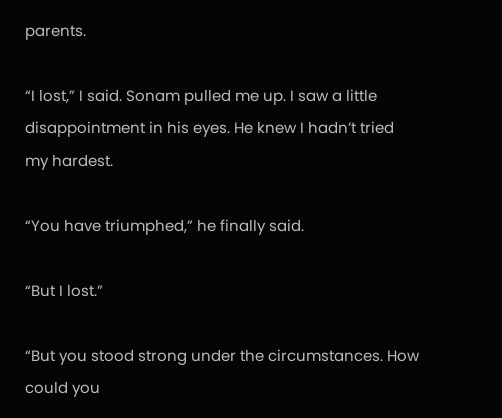parents.

“I lost,” I said. Sonam pulled me up. I saw a little disappointment in his eyes. He knew I hadn’t tried my hardest.

“You have triumphed,” he finally said.

“But I lost.”

“But you stood strong under the circumstances. How could you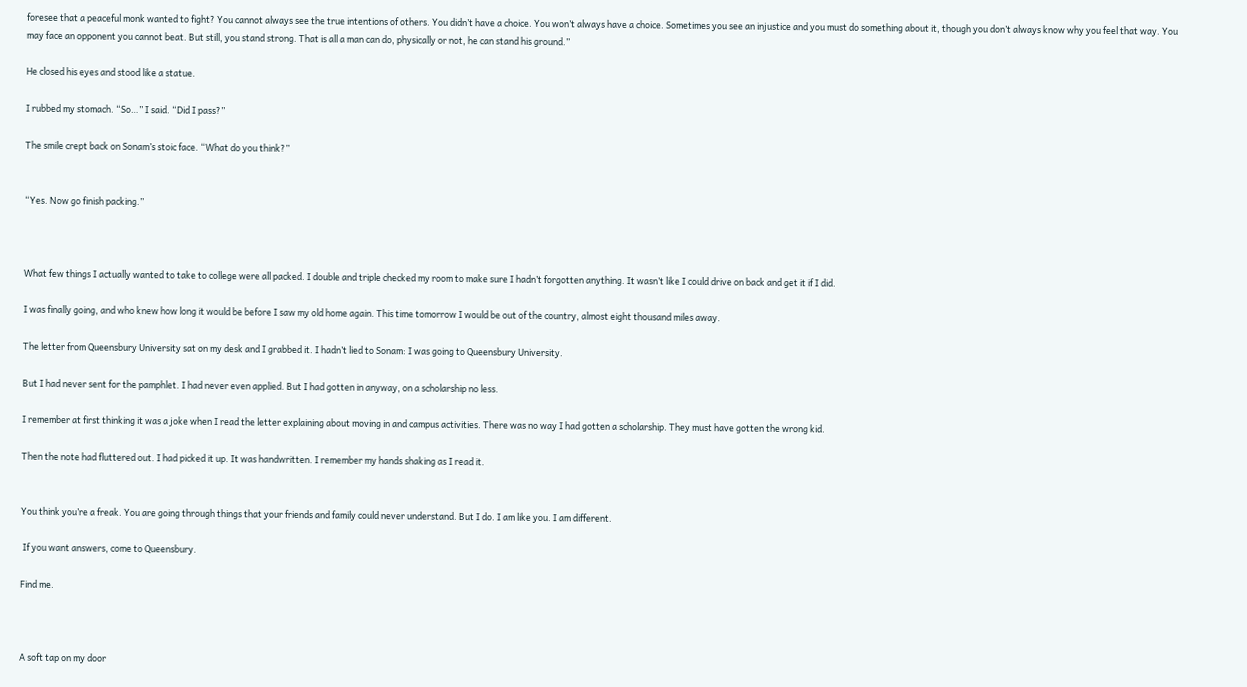foresee that a peaceful monk wanted to fight? You cannot always see the true intentions of others. You didn’t have a choice. You won’t always have a choice. Sometimes you see an injustice and you must do something about it, though you don’t always know why you feel that way. You may face an opponent you cannot beat. But still, you stand strong. That is all a man can do, physically or not, he can stand his ground.”

He closed his eyes and stood like a statue.

I rubbed my stomach. “So…” I said. “Did I pass?”

The smile crept back on Sonam’s stoic face. “What do you think?”


“Yes. Now go finish packing.”



What few things I actually wanted to take to college were all packed. I double and triple checked my room to make sure I hadn’t forgotten anything. It wasn’t like I could drive on back and get it if I did.

I was finally going, and who knew how long it would be before I saw my old home again. This time tomorrow I would be out of the country, almost eight thousand miles away.

The letter from Queensbury University sat on my desk and I grabbed it. I hadn’t lied to Sonam: I was going to Queensbury University.

But I had never sent for the pamphlet. I had never even applied. But I had gotten in anyway, on a scholarship no less.

I remember at first thinking it was a joke when I read the letter explaining about moving in and campus activities. There was no way I had gotten a scholarship. They must have gotten the wrong kid.

Then the note had fluttered out. I had picked it up. It was handwritten. I remember my hands shaking as I read it.


You think you’re a freak. You are going through things that your friends and family could never understand. But I do. I am like you. I am different.

 If you want answers, come to Queensbury.

Find me.



A soft tap on my door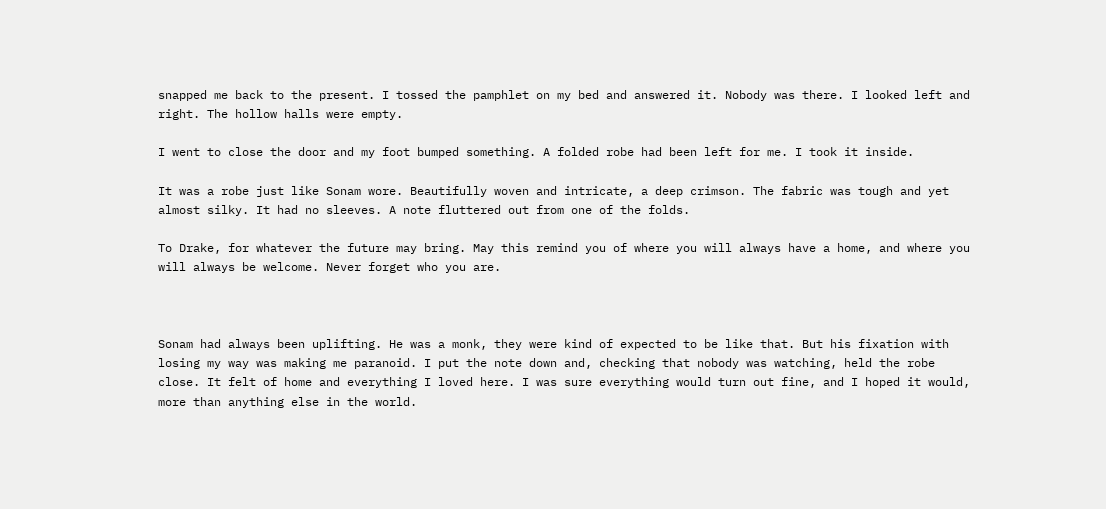snapped me back to the present. I tossed the pamphlet on my bed and answered it. Nobody was there. I looked left and right. The hollow halls were empty.

I went to close the door and my foot bumped something. A folded robe had been left for me. I took it inside.

It was a robe just like Sonam wore. Beautifully woven and intricate, a deep crimson. The fabric was tough and yet almost silky. It had no sleeves. A note fluttered out from one of the folds.

To Drake, for whatever the future may bring. May this remind you of where you will always have a home, and where you will always be welcome. Never forget who you are.



Sonam had always been uplifting. He was a monk, they were kind of expected to be like that. But his fixation with losing my way was making me paranoid. I put the note down and, checking that nobody was watching, held the robe close. It felt of home and everything I loved here. I was sure everything would turn out fine, and I hoped it would, more than anything else in the world.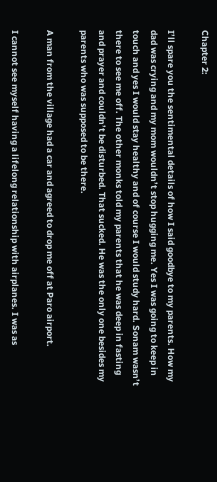Chapter 2:

I’ll spare you the sentimental details of how I said goodbye to my parents. How my dad was crying and my mom wouldn’t stop hugging me. Yes I was going to keep in touch and yes I would stay healthy and of course I would study hard. Sonam wasn’t there to see me off. The other monks told my parents that he was deep in fasting and prayer and couldn’t be disturbed. That sucked. He was the only one besides my parents who was supposed to be there.

A man from the village had a car and agreed to drop me off at Paro airport.

I cannot see myself having a lifelong relationship with airplanes. I was as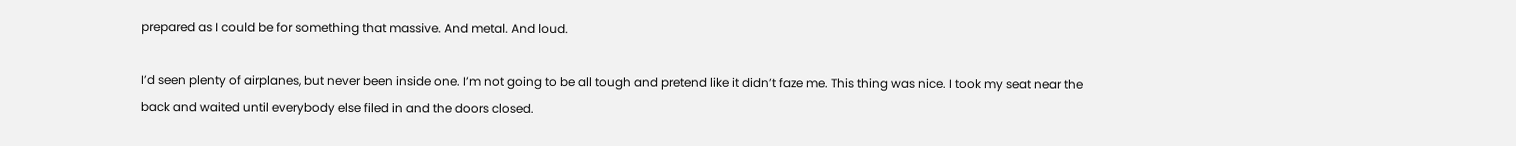prepared as I could be for something that massive. And metal. And loud.

I’d seen plenty of airplanes, but never been inside one. I’m not going to be all tough and pretend like it didn’t faze me. This thing was nice. I took my seat near the back and waited until everybody else filed in and the doors closed.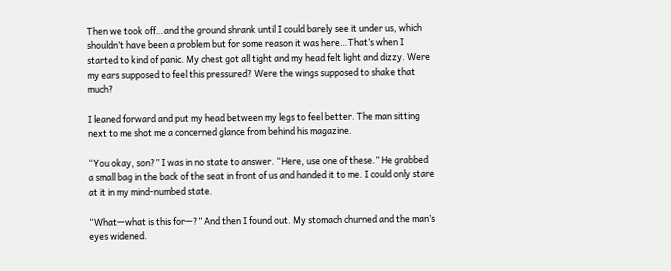Then we took off…and the ground shrank until I could barely see it under us, which shouldn’t have been a problem but for some reason it was here…That’s when I started to kind of panic. My chest got all tight and my head felt light and dizzy. Were my ears supposed to feel this pressured? Were the wings supposed to shake that much?

I leaned forward and put my head between my legs to feel better. The man sitting next to me shot me a concerned glance from behind his magazine.

“You okay, son?” I was in no state to answer. “Here, use one of these.” He grabbed a small bag in the back of the seat in front of us and handed it to me. I could only stare at it in my mind-numbed state.

“What—what is this for—?” And then I found out. My stomach churned and the man’s eyes widened.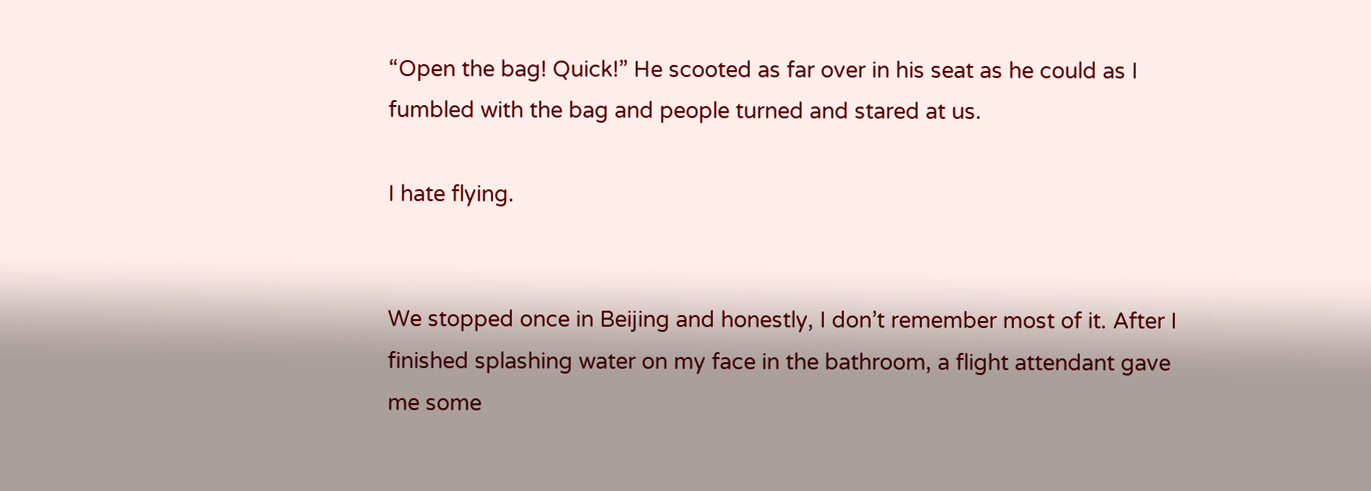“Open the bag! Quick!” He scooted as far over in his seat as he could as I fumbled with the bag and people turned and stared at us.

I hate flying.


We stopped once in Beijing and honestly, I don’t remember most of it. After I finished splashing water on my face in the bathroom, a flight attendant gave me some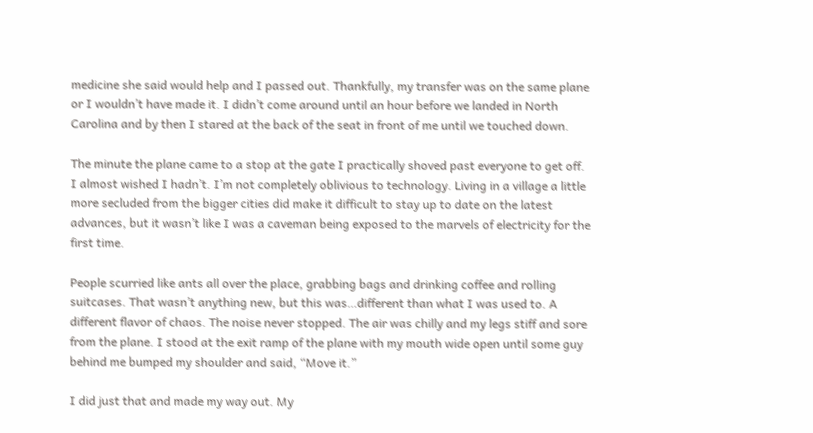medicine she said would help and I passed out. Thankfully, my transfer was on the same plane or I wouldn’t have made it. I didn’t come around until an hour before we landed in North Carolina and by then I stared at the back of the seat in front of me until we touched down.

The minute the plane came to a stop at the gate I practically shoved past everyone to get off. I almost wished I hadn’t. I’m not completely oblivious to technology. Living in a village a little more secluded from the bigger cities did make it difficult to stay up to date on the latest advances, but it wasn’t like I was a caveman being exposed to the marvels of electricity for the first time.

People scurried like ants all over the place, grabbing bags and drinking coffee and rolling suitcases. That wasn’t anything new, but this was…different than what I was used to. A different flavor of chaos. The noise never stopped. The air was chilly and my legs stiff and sore from the plane. I stood at the exit ramp of the plane with my mouth wide open until some guy behind me bumped my shoulder and said, “Move it.”

I did just that and made my way out. My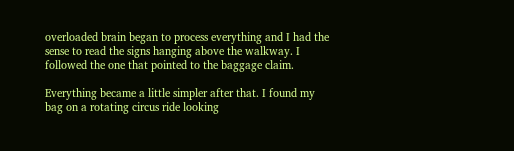overloaded brain began to process everything and I had the sense to read the signs hanging above the walkway. I followed the one that pointed to the baggage claim.

Everything became a little simpler after that. I found my bag on a rotating circus ride looking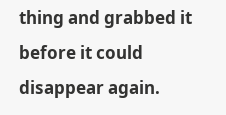thing and grabbed it before it could disappear again.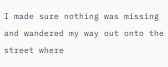I made sure nothing was missing and wandered my way out onto the street where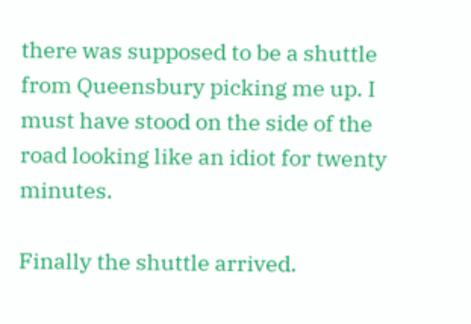there was supposed to be a shuttle from Queensbury picking me up. I must have stood on the side of the road looking like an idiot for twenty minutes.

Finally the shuttle arrived.